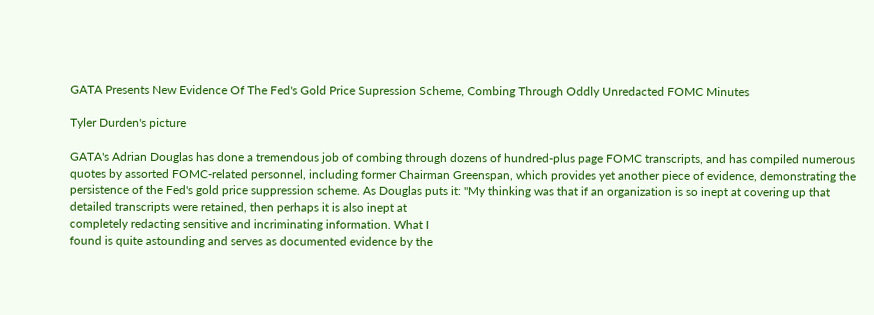GATA Presents New Evidence Of The Fed's Gold Price Supression Scheme, Combing Through Oddly Unredacted FOMC Minutes

Tyler Durden's picture

GATA's Adrian Douglas has done a tremendous job of combing through dozens of hundred-plus page FOMC transcripts, and has compiled numerous quotes by assorted FOMC-related personnel, including former Chairman Greenspan, which provides yet another piece of evidence, demonstrating the persistence of the Fed's gold price suppression scheme. As Douglas puts it: "My thinking was that if an organization is so inept at covering up that
detailed transcripts were retained, then perhaps it is also inept at
completely redacting sensitive and incriminating information. What I
found is quite astounding and serves as documented evidence by the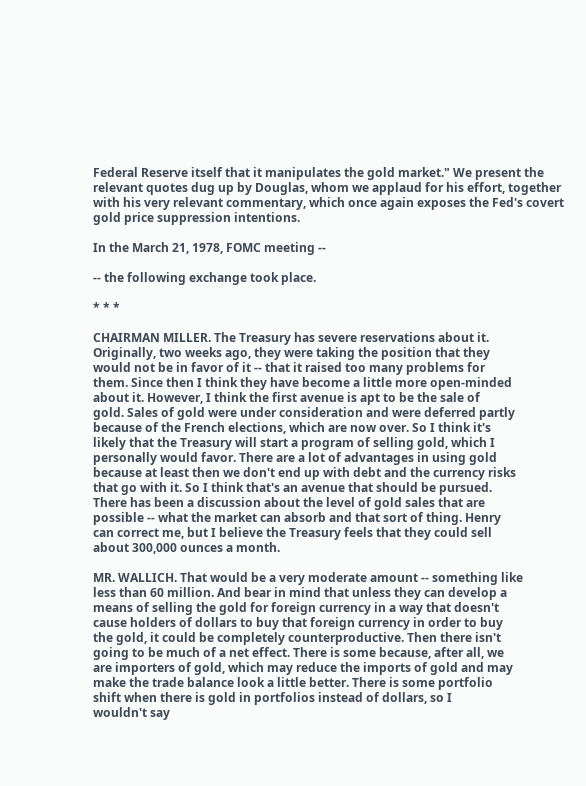Federal Reserve itself that it manipulates the gold market." We present the relevant quotes dug up by Douglas, whom we applaud for his effort, together with his very relevant commentary, which once again exposes the Fed's covert gold price suppression intentions.

In the March 21, 1978, FOMC meeting --

-- the following exchange took place.

* * *

CHAIRMAN MILLER. The Treasury has severe reservations about it.
Originally, two weeks ago, they were taking the position that they
would not be in favor of it -- that it raised too many problems for
them. Since then I think they have become a little more open-minded
about it. However, I think the first avenue is apt to be the sale of
gold. Sales of gold were under consideration and were deferred partly
because of the French elections, which are now over. So I think it's
likely that the Treasury will start a program of selling gold, which I
personally would favor. There are a lot of advantages in using gold
because at least then we don't end up with debt and the currency risks
that go with it. So I think that's an avenue that should be pursued.
There has been a discussion about the level of gold sales that are
possible -- what the market can absorb and that sort of thing. Henry
can correct me, but I believe the Treasury feels that they could sell
about 300,000 ounces a month.

MR. WALLICH. That would be a very moderate amount -- something like
less than 60 million. And bear in mind that unless they can develop a
means of selling the gold for foreign currency in a way that doesn't
cause holders of dollars to buy that foreign currency in order to buy
the gold, it could be completely counterproductive. Then there isn't
going to be much of a net effect. There is some because, after all, we
are importers of gold, which may reduce the imports of gold and may
make the trade balance look a little better. There is some portfolio
shift when there is gold in portfolios instead of dollars, so I
wouldn't say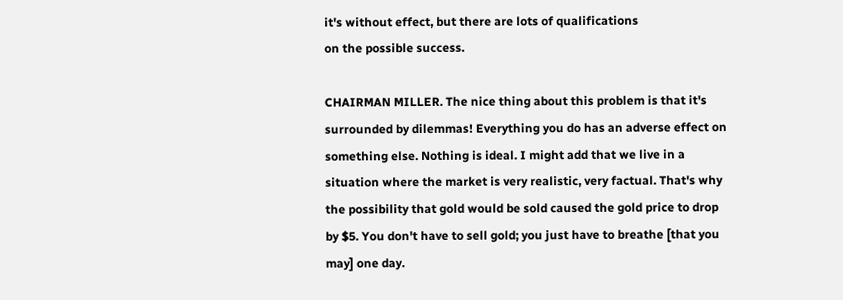it's without effect, but there are lots of qualifications
on the possible success.

CHAIRMAN MILLER. The nice thing about this problem is that it's
surrounded by dilemmas! Everything you do has an adverse effect on
something else. Nothing is ideal. I might add that we live in a
situation where the market is very realistic, very factual. That's why
the possibility that gold would be sold caused the gold price to drop
by $5. You don't have to sell gold; you just have to breathe [that you
may] one day.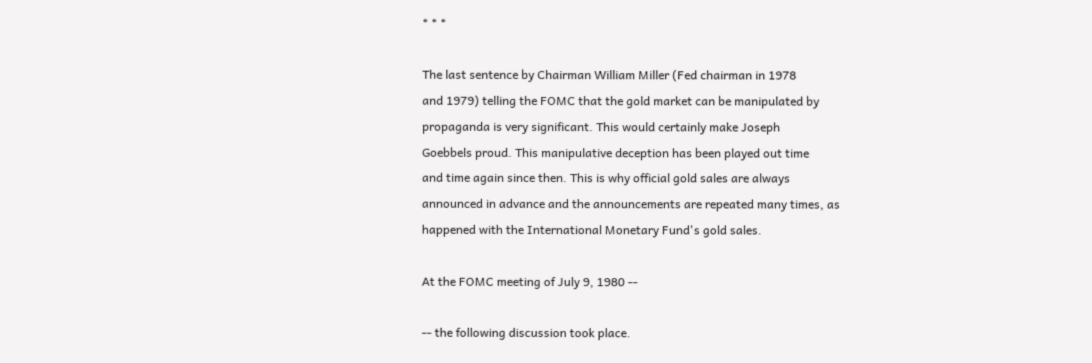* * *

The last sentence by Chairman William Miller (Fed chairman in 1978
and 1979) telling the FOMC that the gold market can be manipulated by
propaganda is very significant. This would certainly make Joseph
Goebbels proud. This manipulative deception has been played out time
and time again since then. This is why official gold sales are always
announced in advance and the announcements are repeated many times, as
happened with the International Monetary Fund's gold sales.

At the FOMC meeting of July 9, 1980 --

-- the following discussion took place.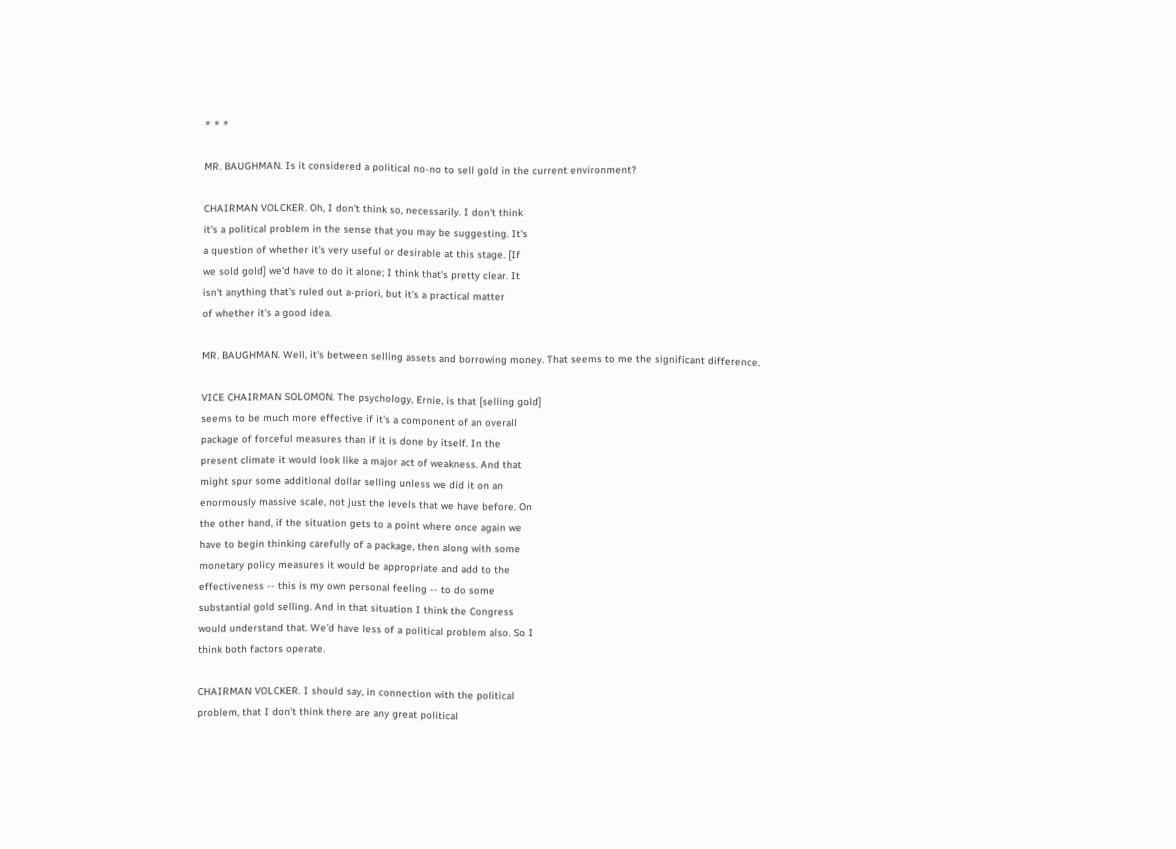* * *

MR. BAUGHMAN. Is it considered a political no-no to sell gold in the current environment?

CHAIRMAN VOLCKER. Oh, I don't think so, necessarily. I don't think
it's a political problem in the sense that you may be suggesting. It's
a question of whether it's very useful or desirable at this stage. [If
we sold gold] we'd have to do it alone; I think that's pretty clear. It
isn't anything that's ruled out a-priori, but it's a practical matter
of whether it's a good idea.

MR. BAUGHMAN. Well, it's between selling assets and borrowing money. That seems to me the significant difference.

VICE CHAIRMAN SOLOMON. The psychology, Ernie, is that [selling gold]
seems to be much more effective if it's a component of an overall
package of forceful measures than if it is done by itself. In the
present climate it would look like a major act of weakness. And that
might spur some additional dollar selling unless we did it on an
enormously massive scale, not just the levels that we have before. On
the other hand, if the situation gets to a point where once again we
have to begin thinking carefully of a package, then along with some
monetary policy measures it would be appropriate and add to the
effectiveness -- this is my own personal feeling -- to do some
substantial gold selling. And in that situation I think the Congress
would understand that. We'd have less of a political problem also. So I
think both factors operate.

CHAIRMAN VOLCKER. I should say, in connection with the political
problem, that I don't think there are any great political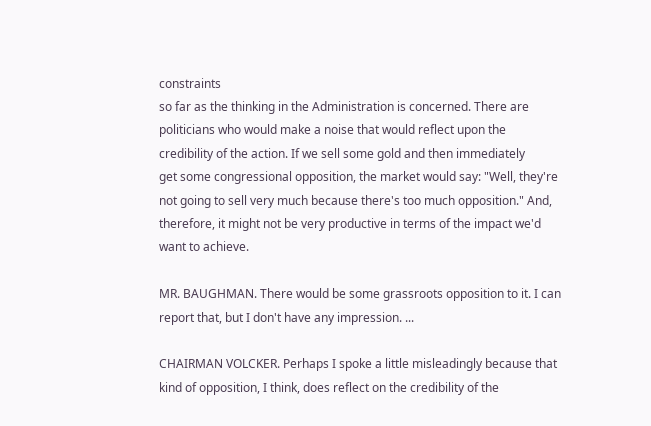constraints
so far as the thinking in the Administration is concerned. There are
politicians who would make a noise that would reflect upon the
credibility of the action. If we sell some gold and then immediately
get some congressional opposition, the market would say: "Well, they're
not going to sell very much because there's too much opposition." And,
therefore, it might not be very productive in terms of the impact we'd
want to achieve.

MR. BAUGHMAN. There would be some grassroots opposition to it. I can report that, but I don't have any impression. ...

CHAIRMAN VOLCKER. Perhaps I spoke a little misleadingly because that
kind of opposition, I think, does reflect on the credibility of the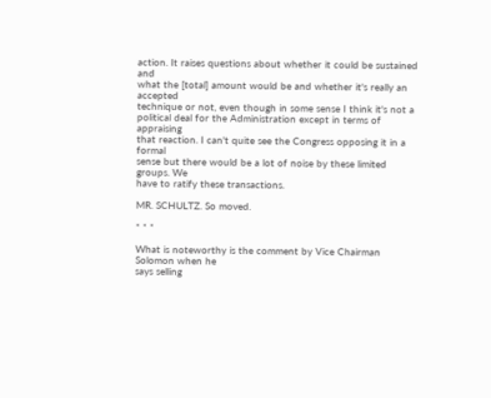action. It raises questions about whether it could be sustained and
what the [total] amount would be and whether it's really an accepted
technique or not, even though in some sense I think it's not a
political deal for the Administration except in terms of appraising
that reaction. I can't quite see the Congress opposing it in a formal
sense but there would be a lot of noise by these limited groups. We
have to ratify these transactions.

MR. SCHULTZ. So moved.

* * *

What is noteworthy is the comment by Vice Chairman Solomon when he
says selling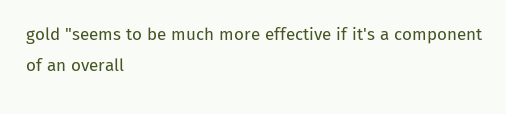gold "seems to be much more effective if it's a component
of an overall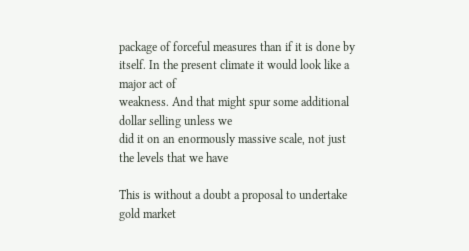package of forceful measures than if it is done by
itself. In the present climate it would look like a major act of
weakness. And that might spur some additional dollar selling unless we
did it on an enormously massive scale, not just the levels that we have

This is without a doubt a proposal to undertake gold market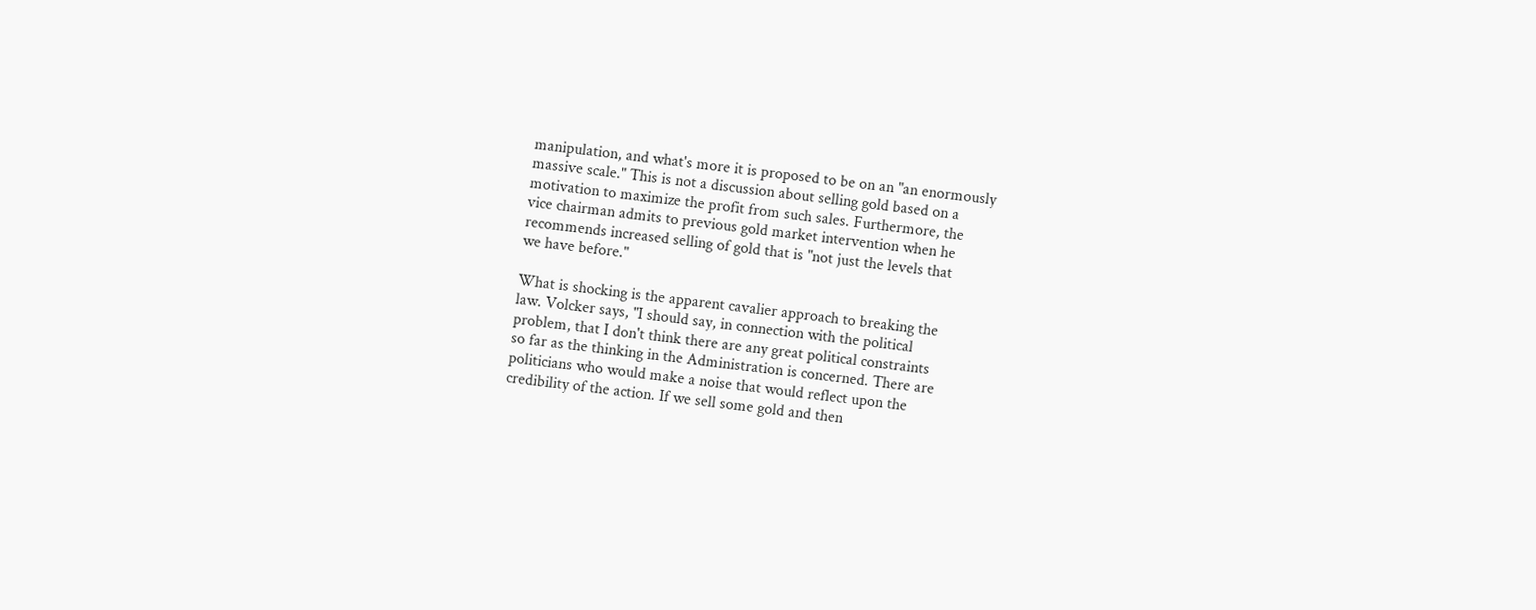manipulation, and what's more it is proposed to be on an "an enormously
massive scale." This is not a discussion about selling gold based on a
motivation to maximize the profit from such sales. Furthermore, the
vice chairman admits to previous gold market intervention when he
recommends increased selling of gold that is "not just the levels that
we have before."

What is shocking is the apparent cavalier approach to breaking the
law. Volcker says, "I should say, in connection with the political
problem, that I don't think there are any great political constraints
so far as the thinking in the Administration is concerned. There are
politicians who would make a noise that would reflect upon the
credibility of the action. If we sell some gold and then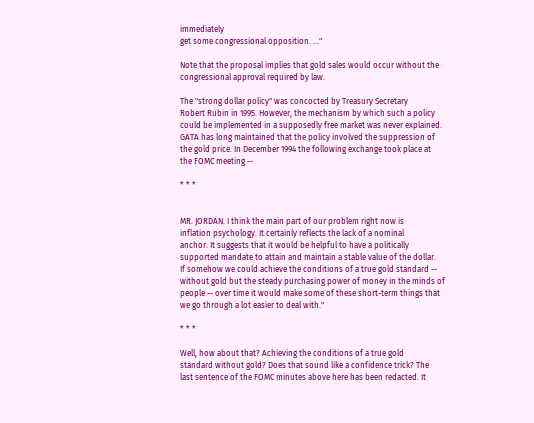immediately
get some congressional opposition. ..."

Note that the proposal implies that gold sales would occur without the congressional approval required by law.

The "strong dollar policy" was concocted by Treasury Secretary
Robert Rubin in 1995. However, the mechanism by which such a policy
could be implemented in a supposedly free market was never explained.
GATA has long maintained that the policy involved the suppression of
the gold price. In December 1994 the following exchange took place at
the FOMC meeting --

* * *


MR. JORDAN. I think the main part of our problem right now is
inflation psychology. It certainly reflects the lack of a nominal
anchor. It suggests that it would be helpful to have a politically
supported mandate to attain and maintain a stable value of the dollar.
If somehow we could achieve the conditions of a true gold standard --
without gold but the steady purchasing power of money in the minds of
people -- over time it would make some of these short-term things that
we go through a lot easier to deal with."

* * *

Well, how about that? Achieving the conditions of a true gold
standard without gold? Does that sound like a confidence trick? The
last sentence of the FOMC minutes above here has been redacted. It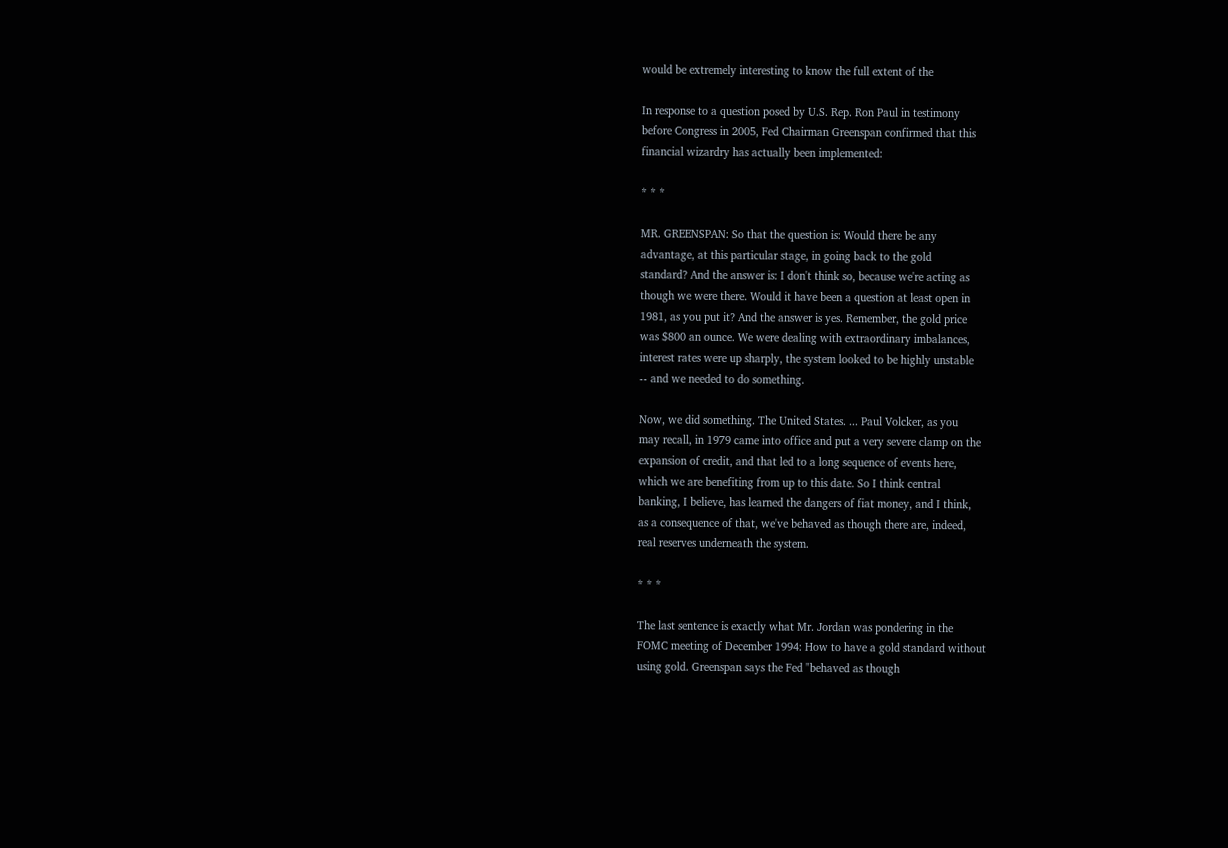would be extremely interesting to know the full extent of the

In response to a question posed by U.S. Rep. Ron Paul in testimony
before Congress in 2005, Fed Chairman Greenspan confirmed that this
financial wizardry has actually been implemented:

* * *

MR. GREENSPAN: So that the question is: Would there be any
advantage, at this particular stage, in going back to the gold
standard? And the answer is: I don't think so, because we're acting as
though we were there. Would it have been a question at least open in
1981, as you put it? And the answer is yes. Remember, the gold price
was $800 an ounce. We were dealing with extraordinary imbalances,
interest rates were up sharply, the system looked to be highly unstable
-- and we needed to do something.

Now, we did something. The United States. ... Paul Volcker, as you
may recall, in 1979 came into office and put a very severe clamp on the
expansion of credit, and that led to a long sequence of events here,
which we are benefiting from up to this date. So I think central
banking, I believe, has learned the dangers of fiat money, and I think,
as a consequence of that, we've behaved as though there are, indeed,
real reserves underneath the system.

* * *

The last sentence is exactly what Mr. Jordan was pondering in the
FOMC meeting of December 1994: How to have a gold standard without
using gold. Greenspan says the Fed "behaved as though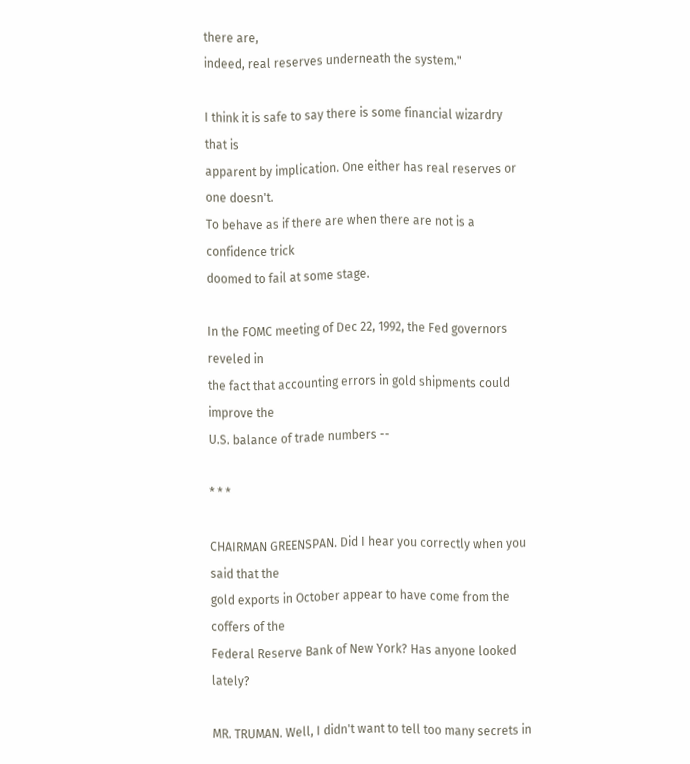there are,
indeed, real reserves underneath the system."

I think it is safe to say there is some financial wizardry that is
apparent by implication. One either has real reserves or one doesn't.
To behave as if there are when there are not is a confidence trick
doomed to fail at some stage.

In the FOMC meeting of Dec 22, 1992, the Fed governors reveled in
the fact that accounting errors in gold shipments could improve the
U.S. balance of trade numbers --

* * *

CHAIRMAN GREENSPAN. Did I hear you correctly when you said that the
gold exports in October appear to have come from the coffers of the
Federal Reserve Bank of New York? Has anyone looked lately?

MR. TRUMAN. Well, I didn't want to tell too many secrets in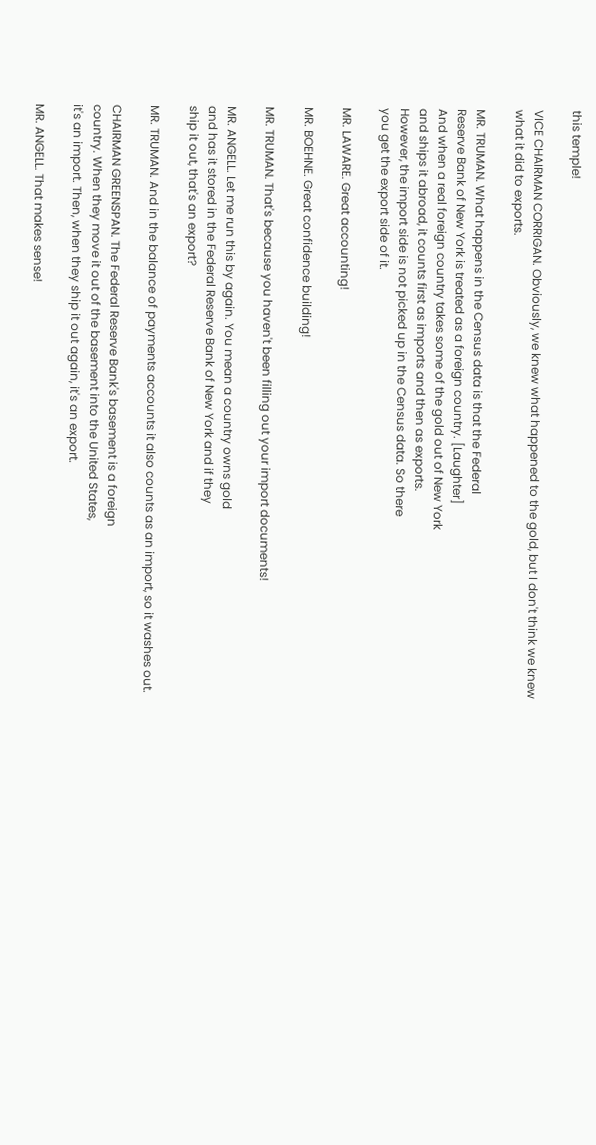this temple!

VICE CHAIRMAN CORRIGAN. Obviously, we knew what happened to the gold, but I don't think we knew what it did to exports.

MR. TRUMAN. What happens in the Census data is that the Federal
Reserve Bank of New York is treated as a foreign country. [Laughter]
And when a real foreign country takes some of the gold out of New York
and ships it abroad, it counts first as imports and then as exports.
However, the import side is not picked up in the Census data. So there
you get the export side of it.

MR. LAWARE. Great accounting!

MR. BOEHNE. Great confidence building!

MR. TRUMAN. That's because you haven't been filling out your import documents!

MR. ANGELL. Let me run this by again. You mean a country owns gold
and has it stored in the Federal Reserve Bank of New York and if they
ship it out, that's an export?

MR. TRUMAN. And in the balance of payments accounts it also counts as an import, so it washes out.

CHAIRMAN GREENSPAN. The Federal Reserve Bank's basement is a foreign
country. When they move it out of the basement into the United States,
it's an import. Then, when they ship it out again, it's an export.

MR. ANGELL. That makes sense!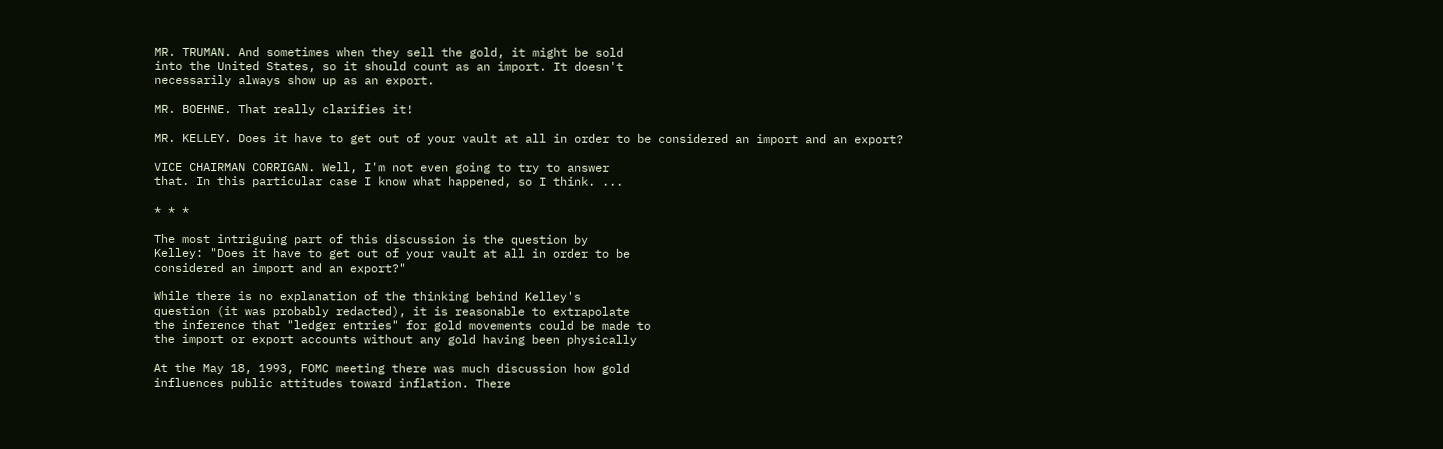MR. TRUMAN. And sometimes when they sell the gold, it might be sold
into the United States, so it should count as an import. It doesn't
necessarily always show up as an export.

MR. BOEHNE. That really clarifies it!

MR. KELLEY. Does it have to get out of your vault at all in order to be considered an import and an export?

VICE CHAIRMAN CORRIGAN. Well, I'm not even going to try to answer
that. In this particular case I know what happened, so I think. ...

* * *

The most intriguing part of this discussion is the question by
Kelley: "Does it have to get out of your vault at all in order to be
considered an import and an export?"

While there is no explanation of the thinking behind Kelley's
question (it was probably redacted), it is reasonable to extrapolate
the inference that "ledger entries" for gold movements could be made to
the import or export accounts without any gold having been physically

At the May 18, 1993, FOMC meeting there was much discussion how gold
influences public attitudes toward inflation. There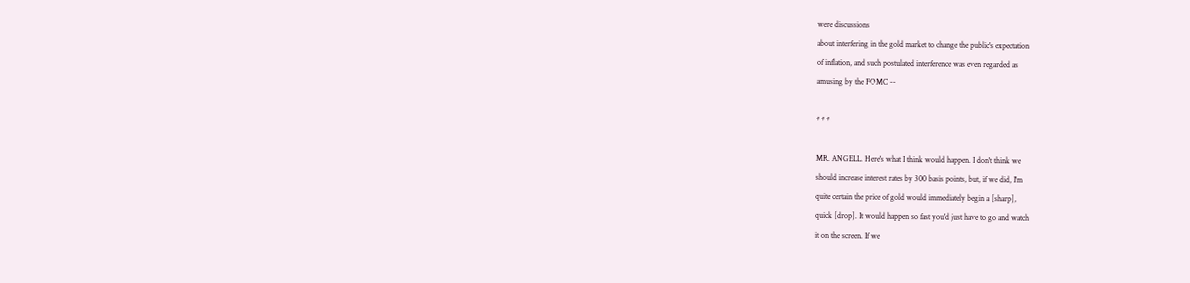were discussions
about interfering in the gold market to change the public's expectation
of inflation, and such postulated interference was even regarded as
amusing by the FOMC --

* * *

MR. ANGELL. Here's what I think would happen. I don't think we
should increase interest rates by 300 basis points, but, if we did, I'm
quite certain the price of gold would immediately begin a [sharp],
quick [drop]. It would happen so fast you'd just have to go and watch
it on the screen. If we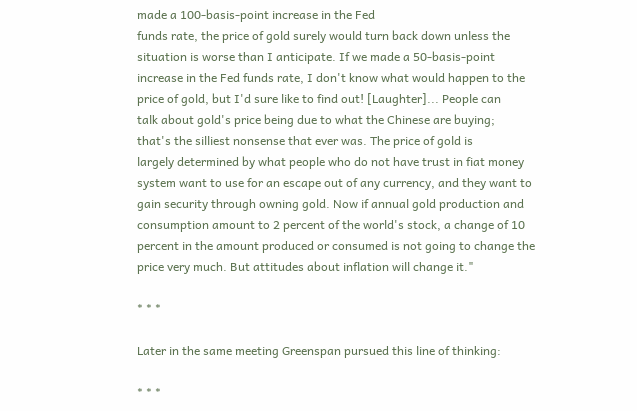made a 100-basis-point increase in the Fed
funds rate, the price of gold surely would turn back down unless the
situation is worse than I anticipate. If we made a 50-basis-point
increase in the Fed funds rate, I don't know what would happen to the
price of gold, but I'd sure like to find out! [Laughter]... People can
talk about gold's price being due to what the Chinese are buying;
that's the silliest nonsense that ever was. The price of gold is
largely determined by what people who do not have trust in fiat money
system want to use for an escape out of any currency, and they want to
gain security through owning gold. Now if annual gold production and
consumption amount to 2 percent of the world's stock, a change of 10
percent in the amount produced or consumed is not going to change the
price very much. But attitudes about inflation will change it."

* * *

Later in the same meeting Greenspan pursued this line of thinking:

* * *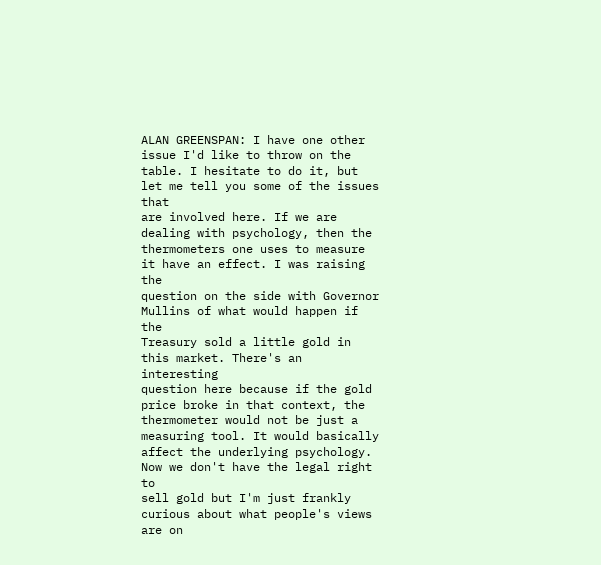ALAN GREENSPAN: I have one other issue I'd like to throw on the
table. I hesitate to do it, but let me tell you some of the issues that
are involved here. If we are dealing with psychology, then the
thermometers one uses to measure it have an effect. I was raising the
question on the side with Governor Mullins of what would happen if the
Treasury sold a little gold in this market. There's an interesting
question here because if the gold price broke in that context, the
thermometer would not be just a measuring tool. It would basically
affect the underlying psychology. Now we don't have the legal right to
sell gold but I'm just frankly curious about what people's views are on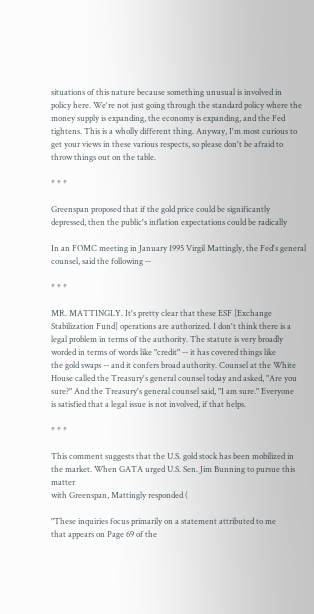situations of this nature because something unusual is involved in
policy here. We're not just going through the standard policy where the
money supply is expanding, the economy is expanding, and the Fed
tightens. This is a wholly different thing. Anyway, I'm most curious to
get your views in these various respects, so please don't be afraid to
throw things out on the table.

* * *

Greenspan proposed that if the gold price could be significantly
depressed, then the public's inflation expectations could be radically

In an FOMC meeting in January 1995 Virgil Mattingly, the Fed's general counsel, said the following --

* * *

MR. MATTINGLY. It's pretty clear that these ESF [Exchange
Stabilization Fund] operations are authorized. I don't think there is a
legal problem in terms of the authority. The statute is very broadly
worded in terms of words like "credit" -- it has covered things like
the gold swaps -- and it confers broad authority. Counsel at the White
House called the Treasury's general counsel today and asked, "Are you
sure?" And the Treasury's general counsel said, "I am sure." Everyone
is satisfied that a legal issue is not involved, if that helps.

* * *

This comment suggests that the U.S. gold stock has been mobilized in
the market. When GATA urged U.S. Sen. Jim Bunning to pursue this matter
with Greenspan, Mattingly responded (

"These inquiries focus primarily on a statement attributed to me
that appears on Page 69 of the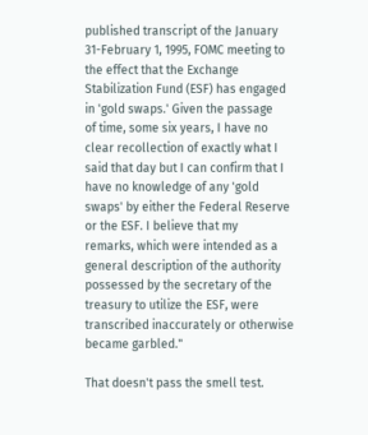published transcript of the January
31-February 1, 1995, FOMC meeting to the effect that the Exchange
Stabilization Fund (ESF) has engaged in 'gold swaps.' Given the passage
of time, some six years, I have no clear recollection of exactly what I
said that day but I can confirm that I have no knowledge of any 'gold
swaps' by either the Federal Reserve or the ESF. I believe that my
remarks, which were intended as a general description of the authority
possessed by the secretary of the treasury to utilize the ESF, were
transcribed inaccurately or otherwise became garbled."

That doesn't pass the smell test.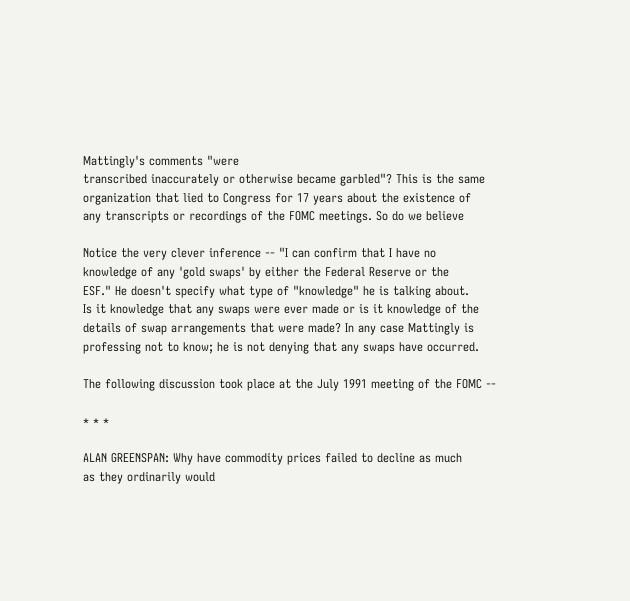Mattingly's comments "were
transcribed inaccurately or otherwise became garbled"? This is the same
organization that lied to Congress for 17 years about the existence of
any transcripts or recordings of the FOMC meetings. So do we believe

Notice the very clever inference -- "I can confirm that I have no
knowledge of any 'gold swaps' by either the Federal Reserve or the
ESF." He doesn't specify what type of "knowledge" he is talking about.
Is it knowledge that any swaps were ever made or is it knowledge of the
details of swap arrangements that were made? In any case Mattingly is
professing not to know; he is not denying that any swaps have occurred.

The following discussion took place at the July 1991 meeting of the FOMC --

* * *

ALAN GREENSPAN: Why have commodity prices failed to decline as much
as they ordinarily would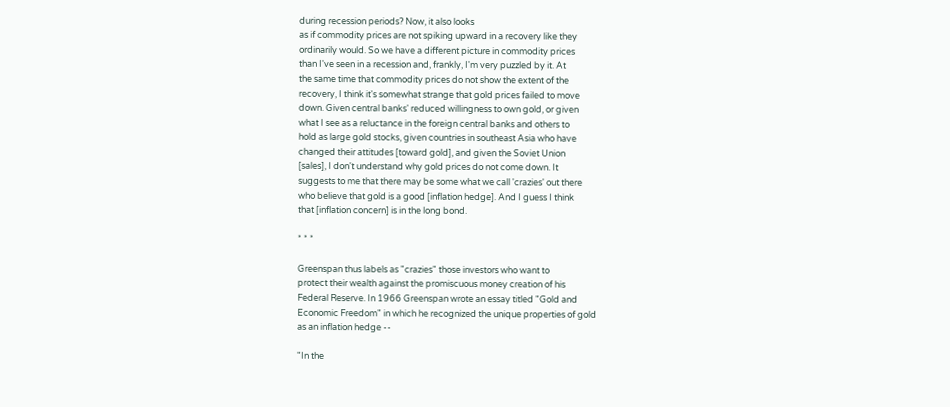during recession periods? Now, it also looks
as if commodity prices are not spiking upward in a recovery like they
ordinarily would. So we have a different picture in commodity prices
than I've seen in a recession and, frankly, I'm very puzzled by it. At
the same time that commodity prices do not show the extent of the
recovery, I think it's somewhat strange that gold prices failed to move
down. Given central banks' reduced willingness to own gold, or given
what I see as a reluctance in the foreign central banks and others to
hold as large gold stocks, given countries in southeast Asia who have
changed their attitudes [toward gold], and given the Soviet Union
[sales], I don't understand why gold prices do not come down. It
suggests to me that there may be some what we call 'crazies' out there
who believe that gold is a good [inflation hedge]. And I guess I think
that [inflation concern] is in the long bond.

* * *

Greenspan thus labels as "crazies" those investors who want to
protect their wealth against the promiscuous money creation of his
Federal Reserve. In 1966 Greenspan wrote an essay titled "Gold and
Economic Freedom" in which he recognized the unique properties of gold
as an inflation hedge --

"In the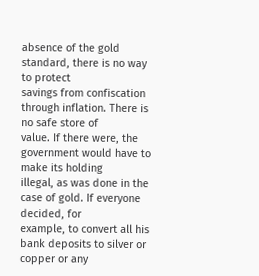absence of the gold standard, there is no way to protect
savings from confiscation through inflation. There is no safe store of
value. If there were, the government would have to make its holding
illegal, as was done in the case of gold. If everyone decided, for
example, to convert all his bank deposits to silver or copper or any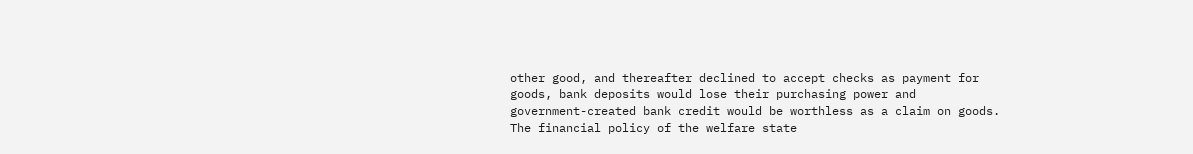other good, and thereafter declined to accept checks as payment for
goods, bank deposits would lose their purchasing power and
government-created bank credit would be worthless as a claim on goods.
The financial policy of the welfare state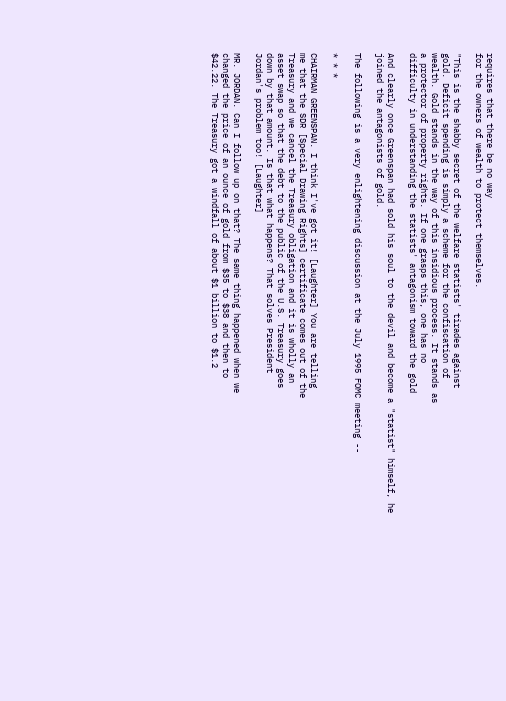requires that there be no way
for the owners of wealth to protect themselves.

"This is the shabby secret of the welfare statists' tirades against
gold. Deficit spending is simply a scheme for the confiscation of
wealth. Gold stands in the way of this insidious process. It stands as
a protector of property rights. If one grasps this, one has no
difficulty in understanding the statists' antagonism toward the gold

And clearly once Greenspan had sold his soul to the devil and become a "statist" himself, he joined the antagonists of gold.

The following is a very enlightening discussion at the July 1995 FOMC meeting --

* * *

CHAIRMAN GREENSPAN. I think I've got it! [Laughter] You are telling
me that the SDR [Special Drawing Rights] certificate comes out of the
Treasury and we cancel the Treasury obligation and it is wholly an
asset swap so that the debt to the public of the U.S. Treasury goes
down by that amount. Is that what happens? That solves President
Jordan's problem too! [Laughter]

MR. JORDAN. Can I follow up on that? The same thing happened when we
changed the price of an ounce of gold from $35 to $38 and then to
$42.22. The Treasury got a windfall of about $1 billion to $1.2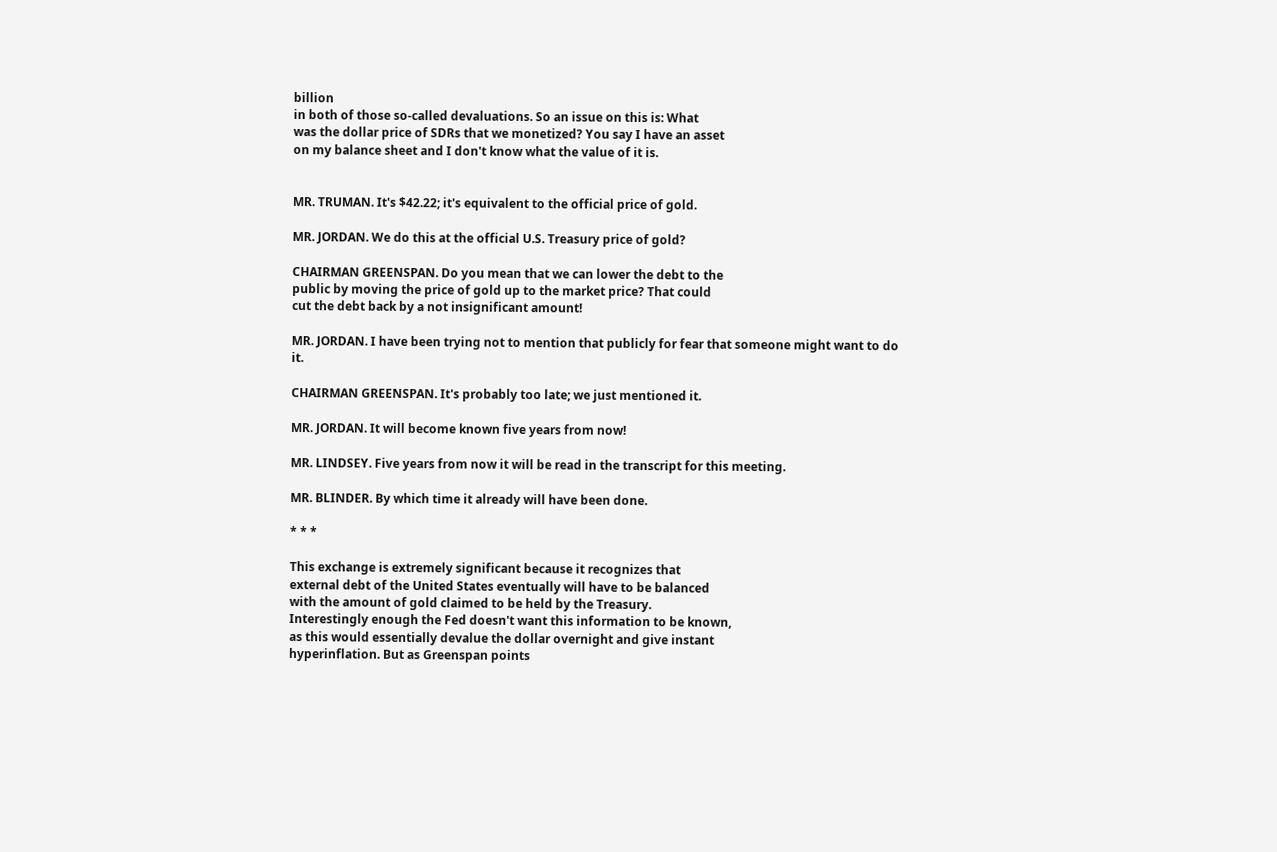billion
in both of those so-called devaluations. So an issue on this is: What
was the dollar price of SDRs that we monetized? You say I have an asset
on my balance sheet and I don't know what the value of it is.


MR. TRUMAN. It's $42.22; it's equivalent to the official price of gold.

MR. JORDAN. We do this at the official U.S. Treasury price of gold?

CHAIRMAN GREENSPAN. Do you mean that we can lower the debt to the
public by moving the price of gold up to the market price? That could
cut the debt back by a not insignificant amount!

MR. JORDAN. I have been trying not to mention that publicly for fear that someone might want to do it.

CHAIRMAN GREENSPAN. It's probably too late; we just mentioned it.

MR. JORDAN. It will become known five years from now!

MR. LINDSEY. Five years from now it will be read in the transcript for this meeting.

MR. BLINDER. By which time it already will have been done.

* * *

This exchange is extremely significant because it recognizes that
external debt of the United States eventually will have to be balanced
with the amount of gold claimed to be held by the Treasury.
Interestingly enough the Fed doesn't want this information to be known,
as this would essentially devalue the dollar overnight and give instant
hyperinflation. But as Greenspan points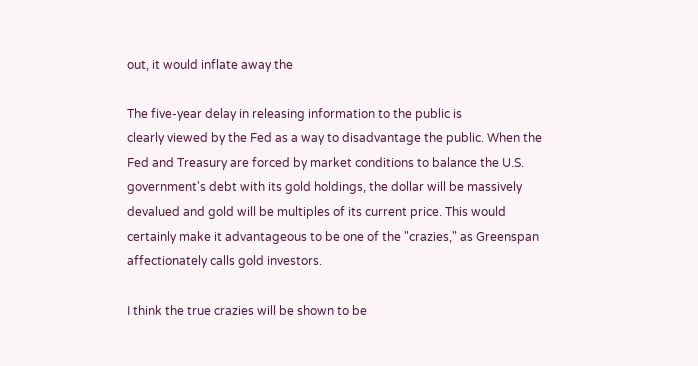out, it would inflate away the

The five-year delay in releasing information to the public is
clearly viewed by the Fed as a way to disadvantage the public. When the
Fed and Treasury are forced by market conditions to balance the U.S.
government's debt with its gold holdings, the dollar will be massively
devalued and gold will be multiples of its current price. This would
certainly make it advantageous to be one of the "crazies," as Greenspan
affectionately calls gold investors.

I think the true crazies will be shown to be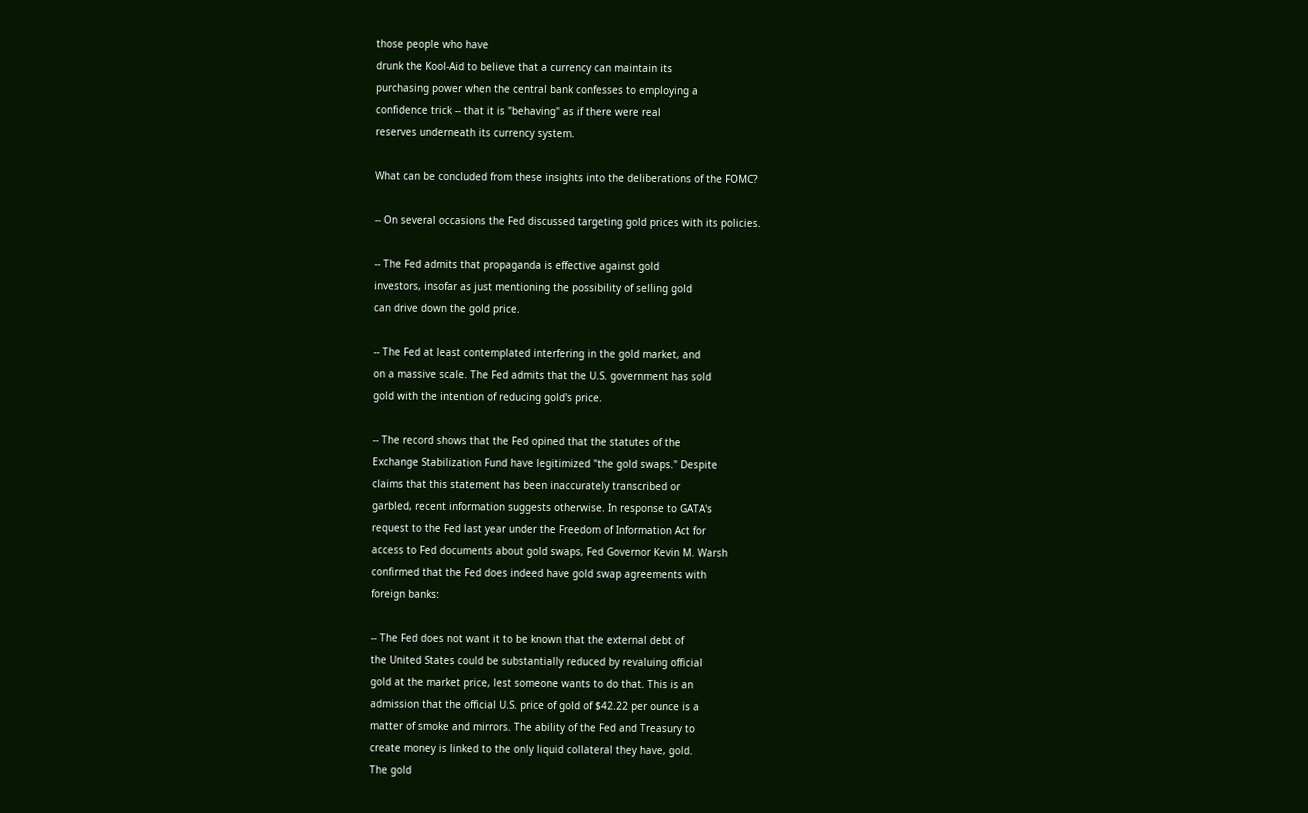those people who have
drunk the Kool-Aid to believe that a currency can maintain its
purchasing power when the central bank confesses to employing a
confidence trick -- that it is "behaving" as if there were real
reserves underneath its currency system.

What can be concluded from these insights into the deliberations of the FOMC?

-- On several occasions the Fed discussed targeting gold prices with its policies.

-- The Fed admits that propaganda is effective against gold
investors, insofar as just mentioning the possibility of selling gold
can drive down the gold price.

-- The Fed at least contemplated interfering in the gold market, and
on a massive scale. The Fed admits that the U.S. government has sold
gold with the intention of reducing gold's price.

-- The record shows that the Fed opined that the statutes of the
Exchange Stabilization Fund have legitimized "the gold swaps." Despite
claims that this statement has been inaccurately transcribed or
garbled, recent information suggests otherwise. In response to GATA's
request to the Fed last year under the Freedom of Information Act for
access to Fed documents about gold swaps, Fed Governor Kevin M. Warsh
confirmed that the Fed does indeed have gold swap agreements with
foreign banks:

-- The Fed does not want it to be known that the external debt of
the United States could be substantially reduced by revaluing official
gold at the market price, lest someone wants to do that. This is an
admission that the official U.S. price of gold of $42.22 per ounce is a
matter of smoke and mirrors. The ability of the Fed and Treasury to
create money is linked to the only liquid collateral they have, gold.
The gold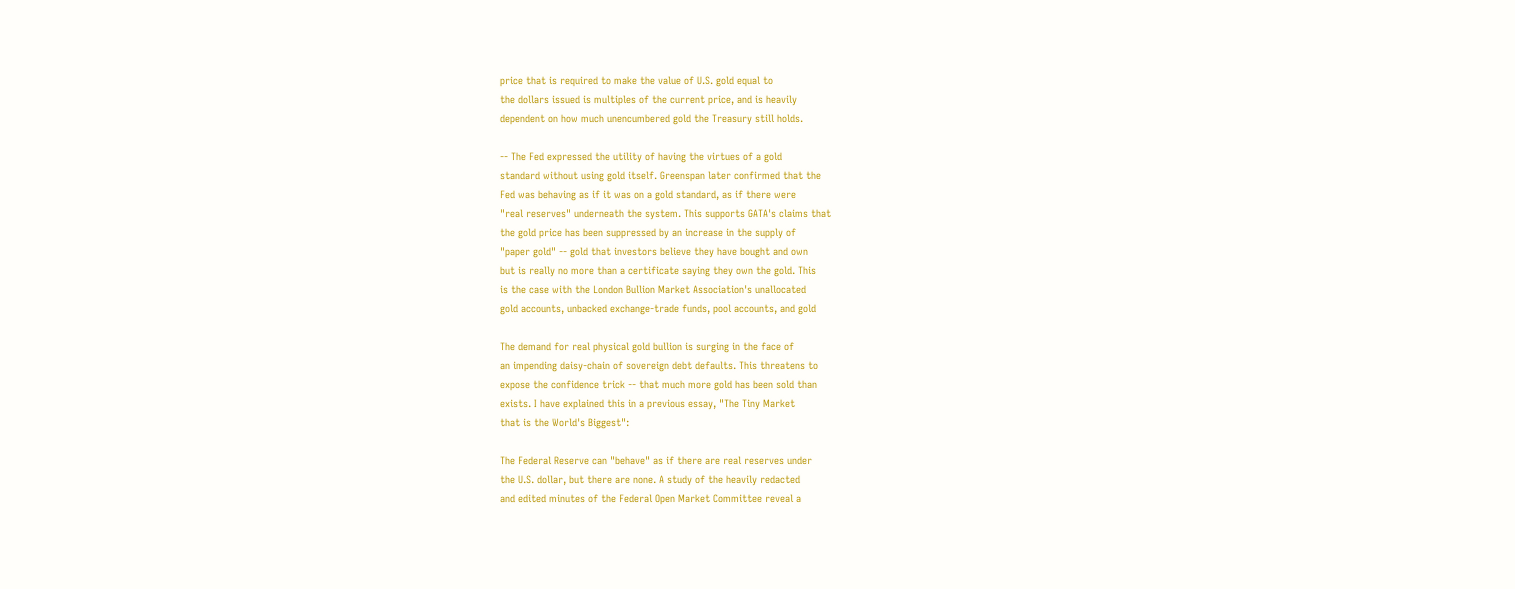price that is required to make the value of U.S. gold equal to
the dollars issued is multiples of the current price, and is heavily
dependent on how much unencumbered gold the Treasury still holds.

-- The Fed expressed the utility of having the virtues of a gold
standard without using gold itself. Greenspan later confirmed that the
Fed was behaving as if it was on a gold standard, as if there were
"real reserves" underneath the system. This supports GATA's claims that
the gold price has been suppressed by an increase in the supply of
"paper gold" -- gold that investors believe they have bought and own
but is really no more than a certificate saying they own the gold. This
is the case with the London Bullion Market Association's unallocated
gold accounts, unbacked exchange-trade funds, pool accounts, and gold

The demand for real physical gold bullion is surging in the face of
an impending daisy-chain of sovereign debt defaults. This threatens to
expose the confidence trick -- that much more gold has been sold than
exists. I have explained this in a previous essay, "The Tiny Market
that is the World's Biggest":

The Federal Reserve can "behave" as if there are real reserves under
the U.S. dollar, but there are none. A study of the heavily redacted
and edited minutes of the Federal Open Market Committee reveal a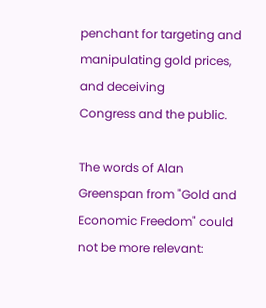penchant for targeting and manipulating gold prices, and deceiving
Congress and the public.

The words of Alan Greenspan from "Gold and Economic Freedom" could not be more relevant: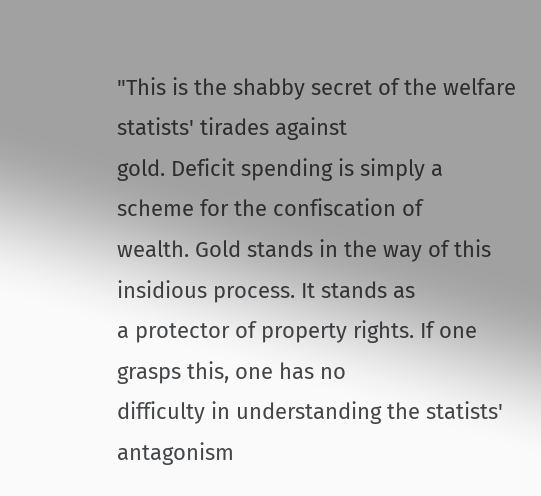"This is the shabby secret of the welfare statists' tirades against
gold. Deficit spending is simply a scheme for the confiscation of
wealth. Gold stands in the way of this insidious process. It stands as
a protector of property rights. If one grasps this, one has no
difficulty in understanding the statists' antagonism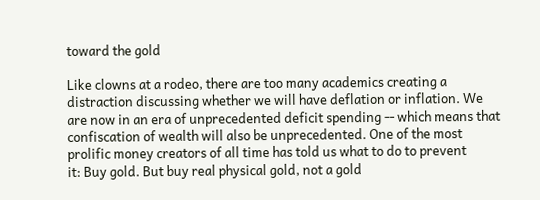toward the gold

Like clowns at a rodeo, there are too many academics creating a
distraction discussing whether we will have deflation or inflation. We
are now in an era of unprecedented deficit spending -- which means that
confiscation of wealth will also be unprecedented. One of the most
prolific money creators of all time has told us what to do to prevent
it: Buy gold. But buy real physical gold, not a gold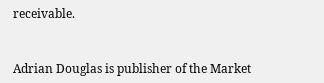receivable.


Adrian Douglas is publisher of the Market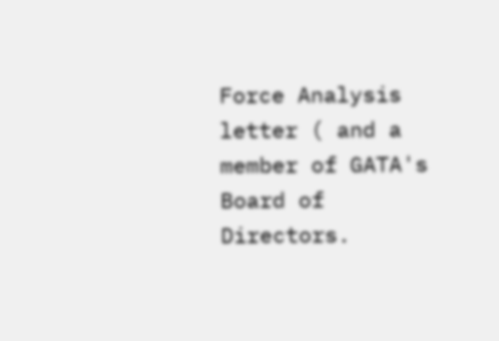Force Analysis letter ( and a member of GATA's Board of Directors.